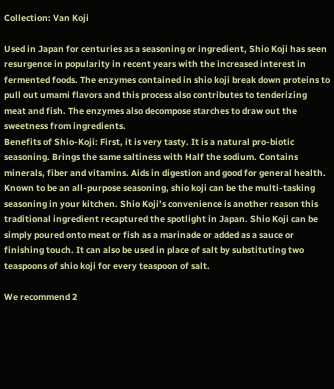Collection: Van Koji

Used in Japan for centuries as a seasoning or ingredient, Shio Koji has seen resurgence in popularity in recent years with the increased interest in fermented foods. The enzymes contained in shio koji break down proteins to pull out umami flavors and this process also contributes to tenderizing meat and fish. The enzymes also decompose starches to draw out the sweetness from ingredients.
Benefits of Shio-Koji: First, it is very tasty. It is a natural pro-biotic seasoning. Brings the same saltiness with Half the sodium. Contains minerals, fiber and vitamins. Aids in digestion and good for general health.
Known to be an all-purpose seasoning, shio koji can be the multi-tasking seasoning in your kitchen. Shio Koji’s convenience is another reason this traditional ingredient recaptured the spotlight in Japan. Shio Koji can be simply poured onto meat or fish as a marinade or added as a sauce or finishing touch. It can also be used in place of salt by substituting two teaspoons of shio koji for every teaspoon of salt.

We recommend 2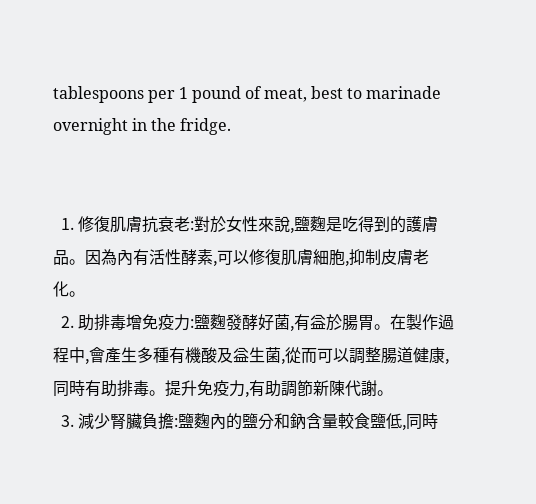tablespoons per 1 pound of meat, best to marinade overnight in the fridge.


  1. 修復肌膚抗衰老:對於女性來說,鹽麴是吃得到的護膚品。因為內有活性酵素,可以修復肌膚細胞,抑制皮膚老化。
  2. 助排毒增免疫力:鹽麴發酵好菌,有益於腸胃。在製作過程中,會產生多種有機酸及益生菌,從而可以調整腸道健康,同時有助排毒。提升免疫力,有助調節新陳代謝。
  3. 減少腎臟負擔:鹽麴內的鹽分和鈉含量較食鹽低,同時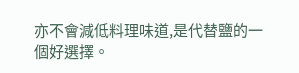亦不會減低料理味道,是代替鹽的一個好選擇。